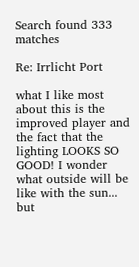Search found 333 matches

Re: Irrlicht Port

what I like most about this is the improved player and the fact that the lighting LOOKS SO GOOD! I wonder what outside will be like with the sun... but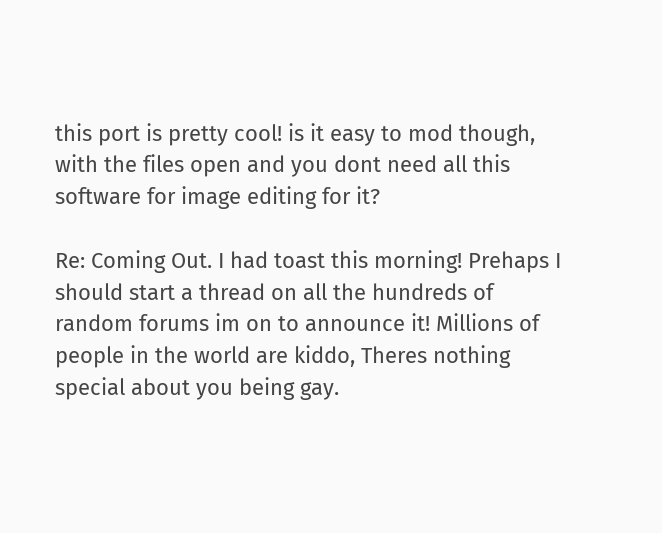this port is pretty cool! is it easy to mod though, with the files open and you dont need all this software for image editing for it?

Re: Coming Out. I had toast this morning! Prehaps I should start a thread on all the hundreds of random forums im on to announce it! Millions of people in the world are kiddo, Theres nothing special about you being gay.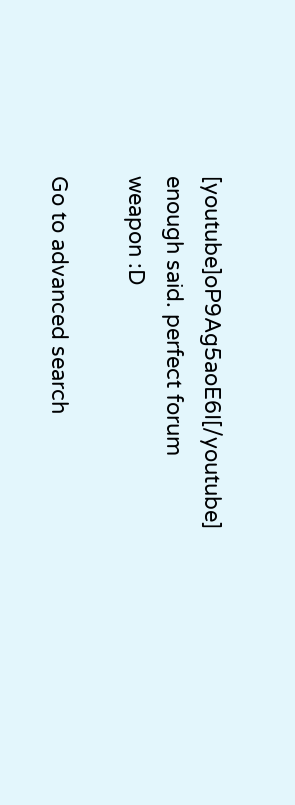[youtube]oP9Ag5aoE6I[/youtube] enough said. perfect forum weapon :D

Go to advanced search